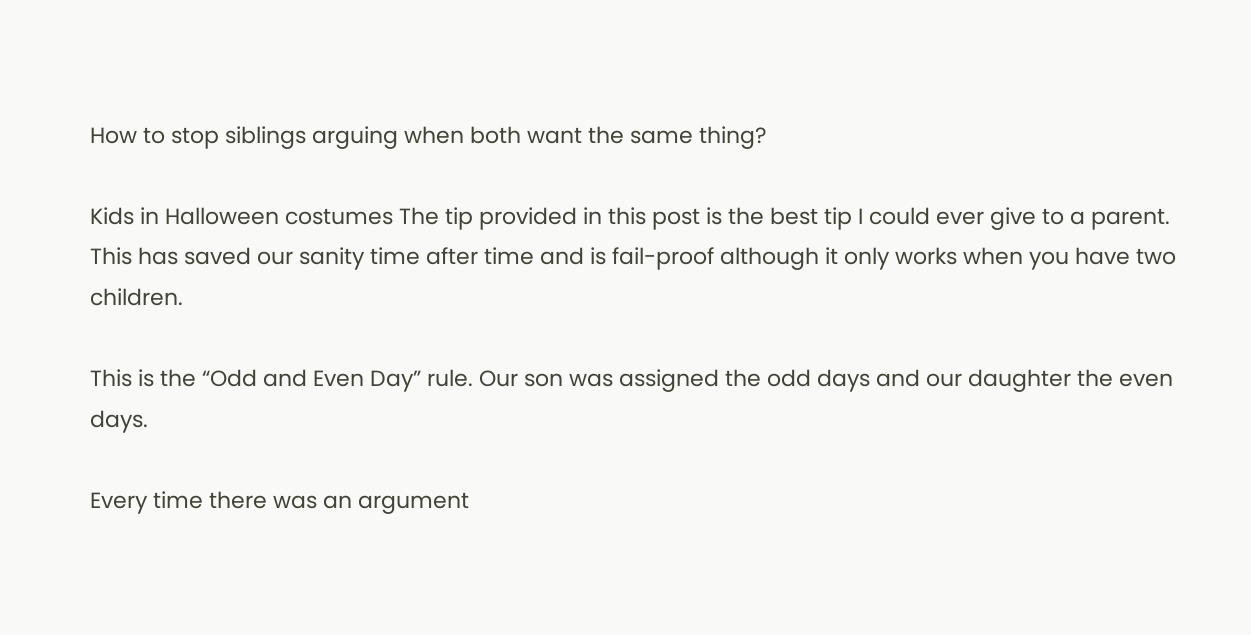How to stop siblings arguing when both want the same thing?

Kids in Halloween costumes The tip provided in this post is the best tip I could ever give to a parent. This has saved our sanity time after time and is fail-proof although it only works when you have two children.

This is the “Odd and Even Day” rule. Our son was assigned the odd days and our daughter the even days.

Every time there was an argument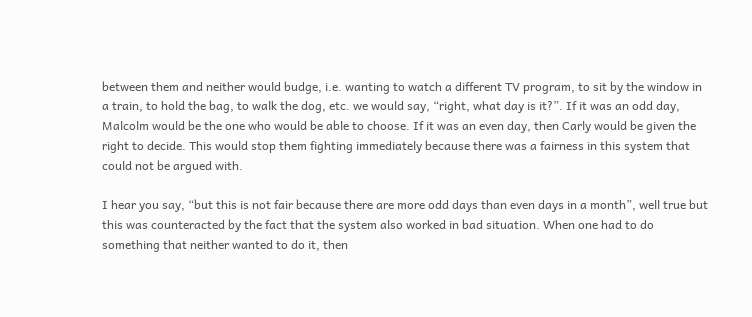between them and neither would budge, i.e. wanting to watch a different TV program, to sit by the window in a train, to hold the bag, to walk the dog, etc. we would say, “right, what day is it?”. If it was an odd day, Malcolm would be the one who would be able to choose. If it was an even day, then Carly would be given the right to decide. This would stop them fighting immediately because there was a fairness in this system that could not be argued with.

I hear you say, “but this is not fair because there are more odd days than even days in a month”, well true but this was counteracted by the fact that the system also worked in bad situation. When one had to do something that neither wanted to do it, then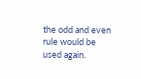the odd and even rule would be used again.